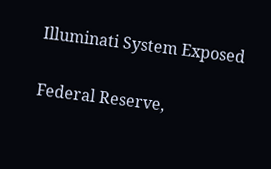Illuminati System Exposed


Federal Reserve,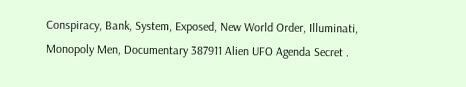Conspiracy, Bank, System, Exposed, New World Order, Illuminati, Monopoly Men, Documentary 387911 Alien UFO Agenda Secret .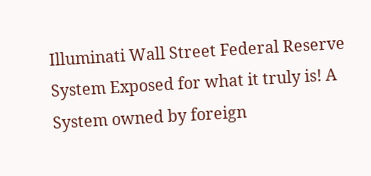Illuminati Wall Street Federal Reserve System Exposed for what it truly is! A System owned by foreign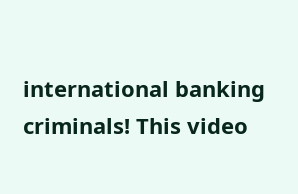international banking criminals! This video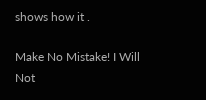shows how it .

Make No Mistake! I Will Not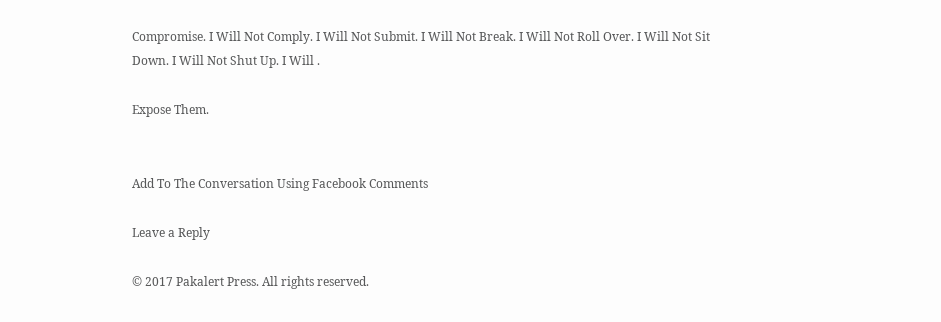Compromise. I Will Not Comply. I Will Not Submit. I Will Not Break. I Will Not Roll Over. I Will Not Sit Down. I Will Not Shut Up. I Will .

Expose Them.


Add To The Conversation Using Facebook Comments

Leave a Reply

© 2017 Pakalert Press. All rights reserved.